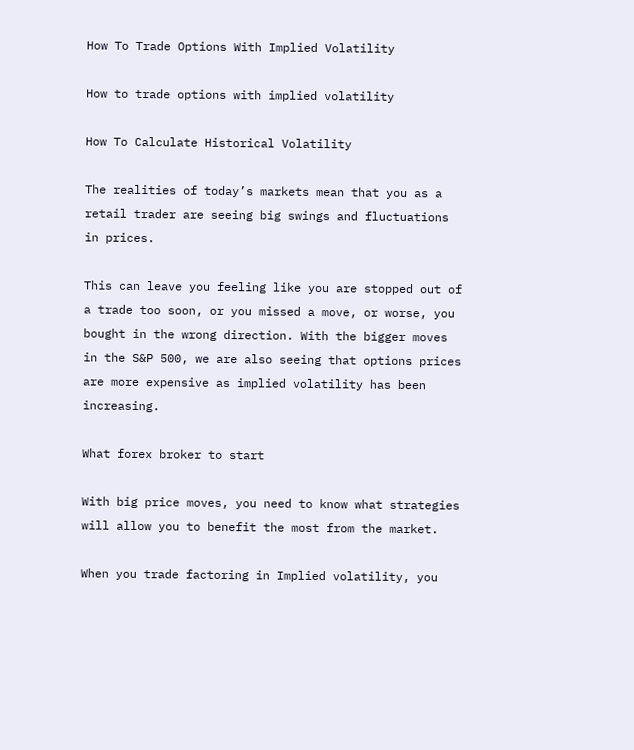How To Trade Options With Implied Volatility

How to trade options with implied volatility

How To Calculate Historical Volatility

The realities of today’s markets mean that you as a retail trader are seeing big swings and fluctuations in prices.

This can leave you feeling like you are stopped out of a trade too soon, or you missed a move, or worse, you bought in the wrong direction. With the bigger moves in the S&P 500, we are also seeing that options prices are more expensive as implied volatility has been increasing.

What forex broker to start

With big price moves, you need to know what strategies will allow you to benefit the most from the market.

When you trade factoring in Implied volatility, you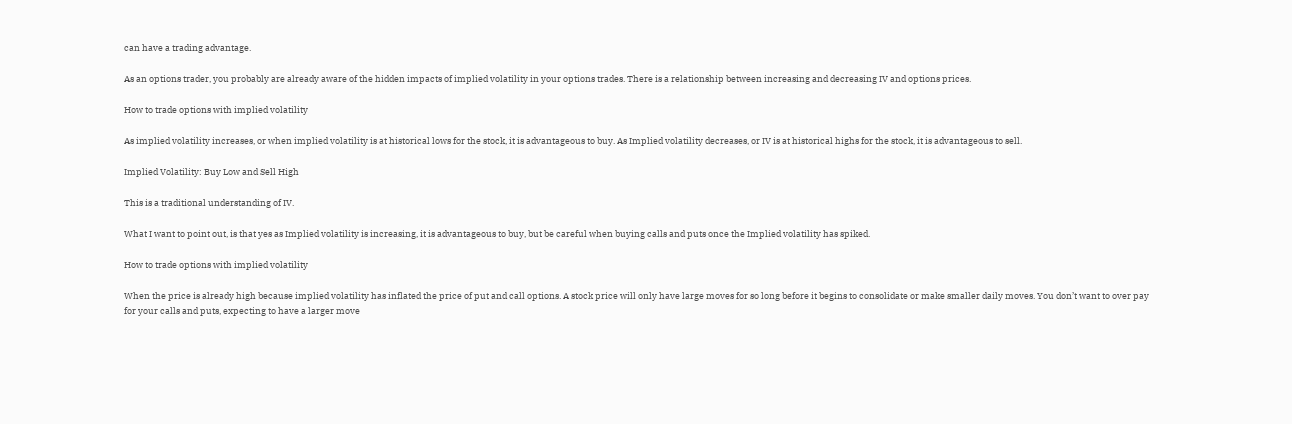can have a trading advantage.

As an options trader, you probably are already aware of the hidden impacts of implied volatility in your options trades. There is a relationship between increasing and decreasing IV and options prices.

How to trade options with implied volatility

As implied volatility increases, or when implied volatility is at historical lows for the stock, it is advantageous to buy. As Implied volatility decreases, or IV is at historical highs for the stock, it is advantageous to sell.

Implied Volatility: Buy Low and Sell High

This is a traditional understanding of IV.

What I want to point out, is that yes as Implied volatility is increasing, it is advantageous to buy, but be careful when buying calls and puts once the Implied volatility has spiked.

How to trade options with implied volatility

When the price is already high because implied volatility has inflated the price of put and call options. A stock price will only have large moves for so long before it begins to consolidate or make smaller daily moves. You don’t want to over pay for your calls and puts, expecting to have a larger move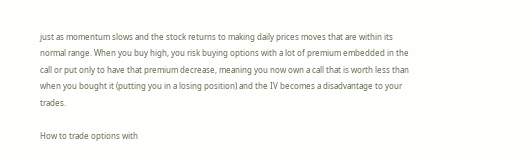just as momentum slows and the stock returns to making daily prices moves that are within its normal range. When you buy high, you risk buying options with a lot of premium embedded in the call or put only to have that premium decrease, meaning you now own a call that is worth less than when you bought it (putting you in a losing position) and the IV becomes a disadvantage to your trades.

How to trade options with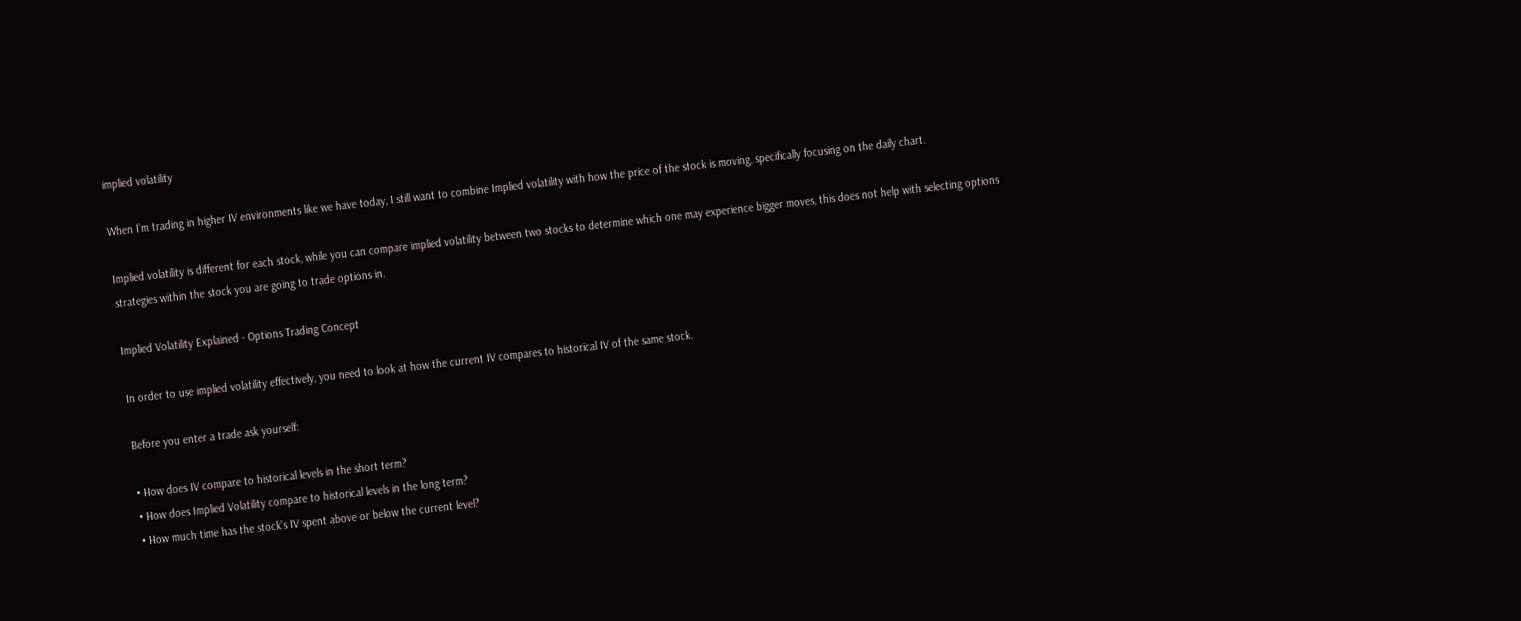implied volatility

When I’m trading in higher IV environments like we have today, I still want to combine Implied volatility with how the price of the stock is moving, specifically focusing on the daily chart.

Implied volatility is different for each stock, while you can compare implied volatility between two stocks to determine which one may experience bigger moves, this does not help with selecting options strategies within the stock you are going to trade options in.

Implied Volatility Explained - Options Trading Concept

In order to use implied volatility effectively, you need to look at how the current IV compares to historical IV of the same stock.

Before you enter a trade ask yourself:

• How does IV compare to historical levels in the short term?
• How does Implied Volatility compare to historical levels in the long term?
• How much time has the stock’s IV spent above or below the current level?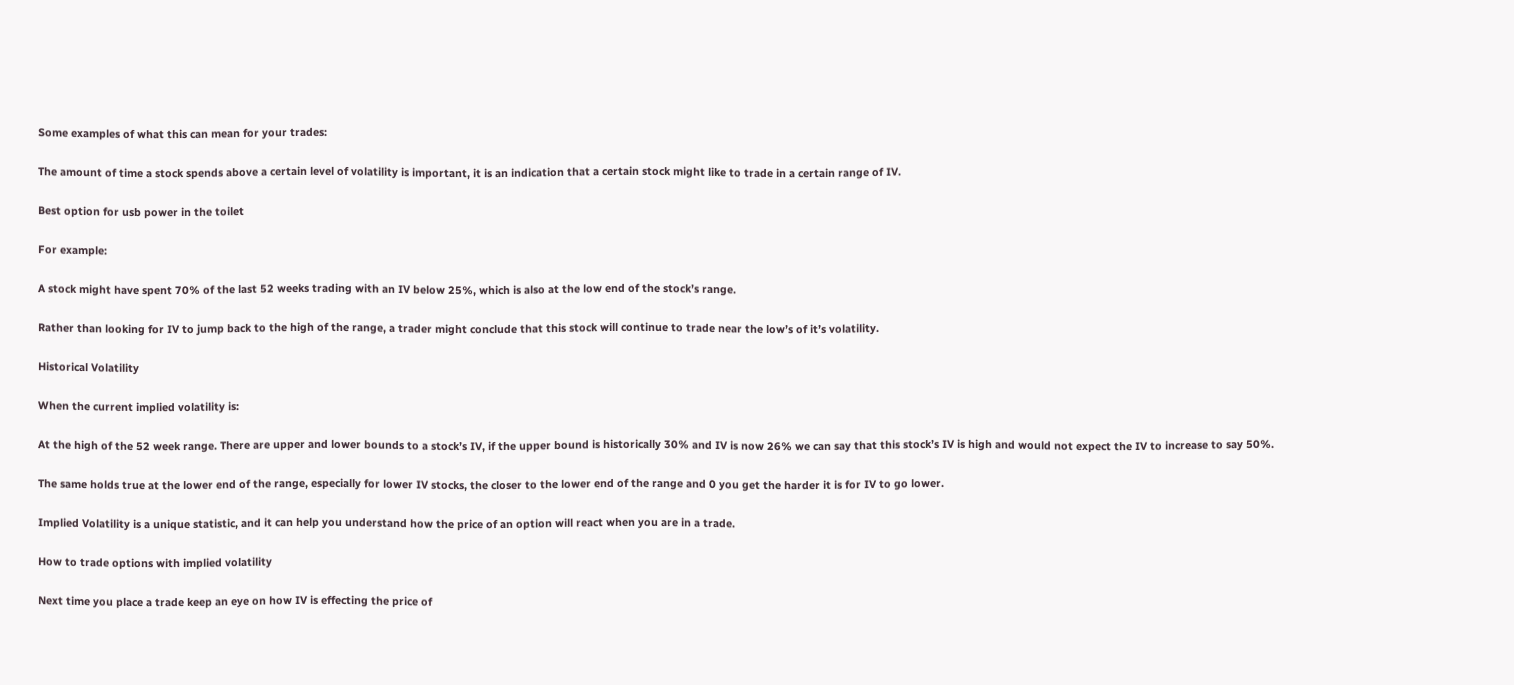Some examples of what this can mean for your trades:

The amount of time a stock spends above a certain level of volatility is important, it is an indication that a certain stock might like to trade in a certain range of IV.

Best option for usb power in the toilet

For example:

A stock might have spent 70% of the last 52 weeks trading with an IV below 25%, which is also at the low end of the stock’s range.

Rather than looking for IV to jump back to the high of the range, a trader might conclude that this stock will continue to trade near the low’s of it’s volatility.

Historical Volatility

When the current implied volatility is:

At the high of the 52 week range. There are upper and lower bounds to a stock’s IV, if the upper bound is historically 30% and IV is now 26% we can say that this stock’s IV is high and would not expect the IV to increase to say 50%.

The same holds true at the lower end of the range, especially for lower IV stocks, the closer to the lower end of the range and 0 you get the harder it is for IV to go lower.

Implied Volatility is a unique statistic, and it can help you understand how the price of an option will react when you are in a trade.

How to trade options with implied volatility

Next time you place a trade keep an eye on how IV is effecting the price of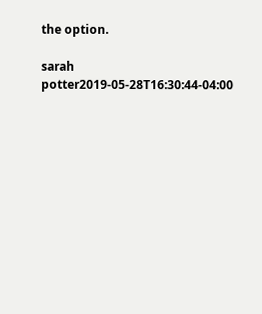the option.

sarah potter2019-05-28T16:30:44-04:00